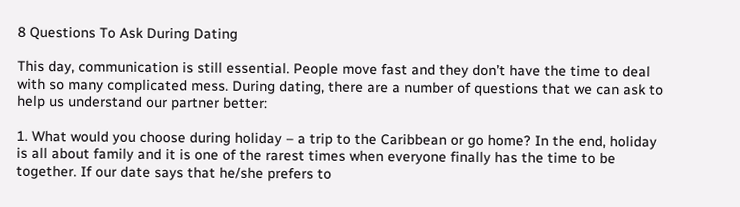8 Questions To Ask During Dating

This day, communication is still essential. People move fast and they don’t have the time to deal with so many complicated mess. During dating, there are a number of questions that we can ask to help us understand our partner better:

1. What would you choose during holiday – a trip to the Caribbean or go home? In the end, holiday is all about family and it is one of the rarest times when everyone finally has the time to be together. If our date says that he/she prefers to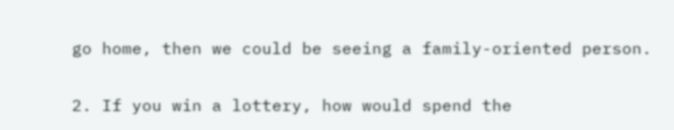go home, then we could be seeing a family-oriented person.

2. If you win a lottery, how would spend the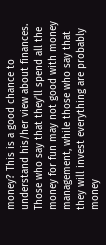money? This is a good chance to understand his/her view about finances. Those who say that they’ll spend all the money for fun may not good with money management, while those who say that they will invest everything are probably money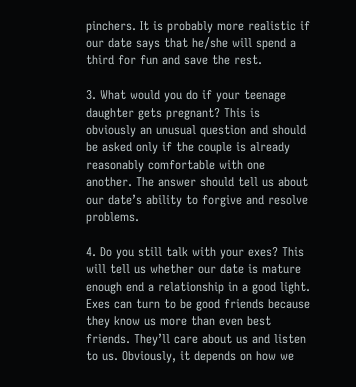pinchers. It is probably more realistic if our date says that he/she will spend a third for fun and save the rest.

3. What would you do if your teenage daughter gets pregnant? This is obviously an unusual question and should be asked only if the couple is already reasonably comfortable with one another. The answer should tell us about our date’s ability to forgive and resolve problems.

4. Do you still talk with your exes? This will tell us whether our date is mature enough end a relationship in a good light. Exes can turn to be good friends because they know us more than even best friends. They’ll care about us and listen to us. Obviously, it depends on how we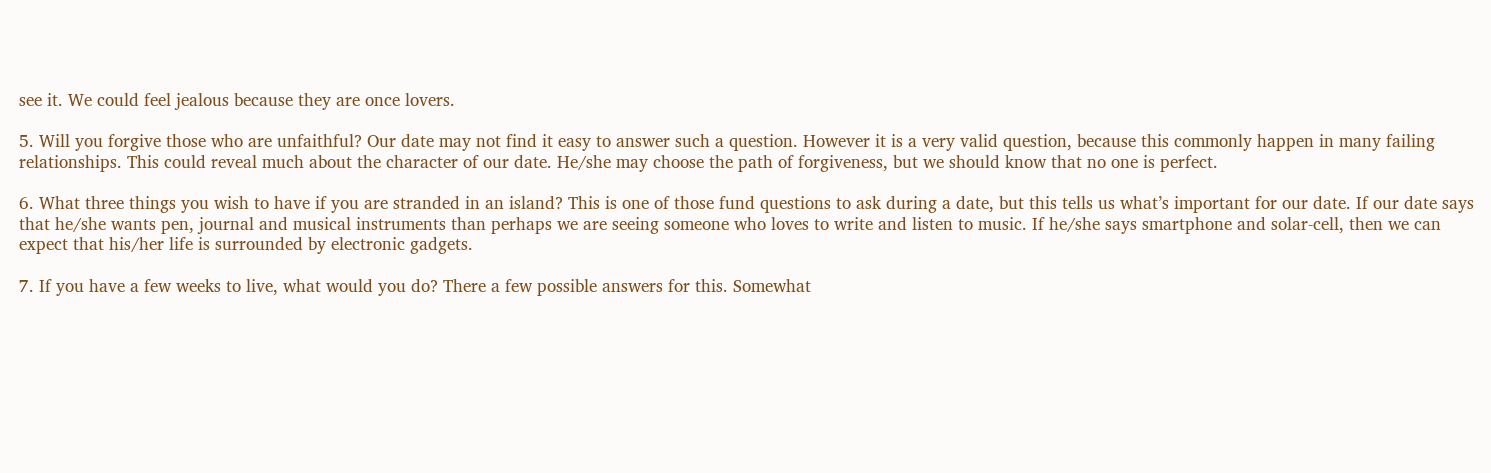see it. We could feel jealous because they are once lovers.

5. Will you forgive those who are unfaithful? Our date may not find it easy to answer such a question. However it is a very valid question, because this commonly happen in many failing relationships. This could reveal much about the character of our date. He/she may choose the path of forgiveness, but we should know that no one is perfect.

6. What three things you wish to have if you are stranded in an island? This is one of those fund questions to ask during a date, but this tells us what’s important for our date. If our date says that he/she wants pen, journal and musical instruments than perhaps we are seeing someone who loves to write and listen to music. If he/she says smartphone and solar-cell, then we can expect that his/her life is surrounded by electronic gadgets.

7. If you have a few weeks to live, what would you do? There a few possible answers for this. Somewhat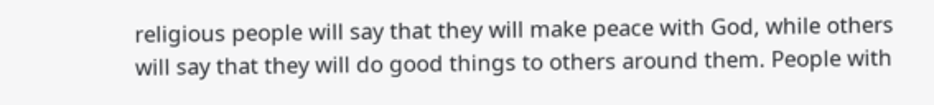religious people will say that they will make peace with God, while others will say that they will do good things to others around them. People with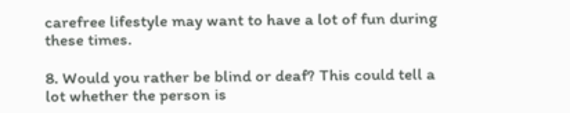carefree lifestyle may want to have a lot of fun during these times.

8. Would you rather be blind or deaf? This could tell a lot whether the person is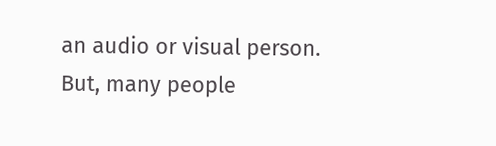an audio or visual person. But, many people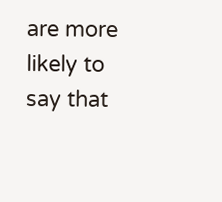are more likely to say that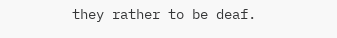they rather to be deaf.